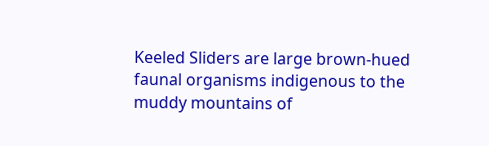Keeled Sliders are large brown-hued faunal organisms indigenous to the muddy mountains of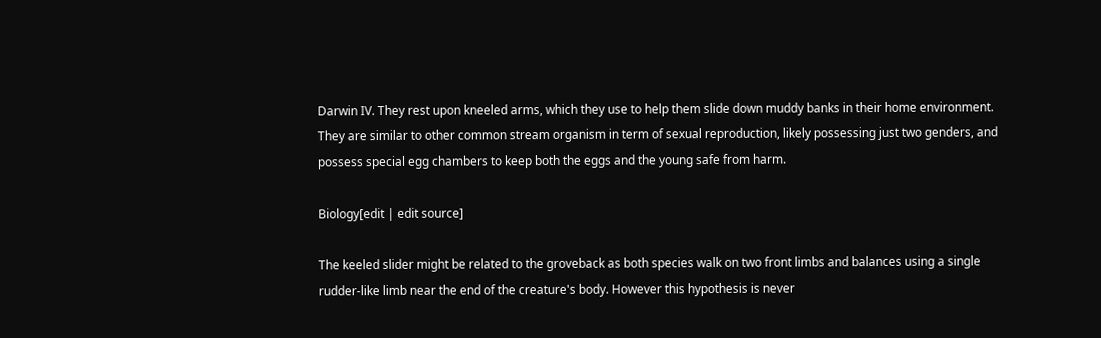Darwin IV. They rest upon kneeled arms, which they use to help them slide down muddy banks in their home environment. They are similar to other common stream organism in term of sexual reproduction, likely possessing just two genders, and possess special egg chambers to keep both the eggs and the young safe from harm.

Biology[edit | edit source]

The keeled slider might be related to the groveback as both species walk on two front limbs and balances using a single rudder-like limb near the end of the creature's body. However this hypothesis is never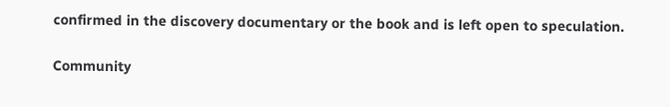confirmed in the discovery documentary or the book and is left open to speculation.

Community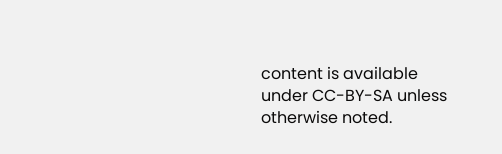content is available under CC-BY-SA unless otherwise noted.